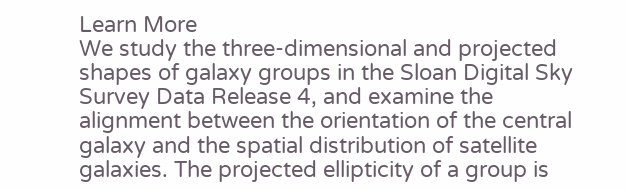Learn More
We study the three-dimensional and projected shapes of galaxy groups in the Sloan Digital Sky Survey Data Release 4, and examine the alignment between the orientation of the central galaxy and the spatial distribution of satellite galaxies. The projected ellipticity of a group is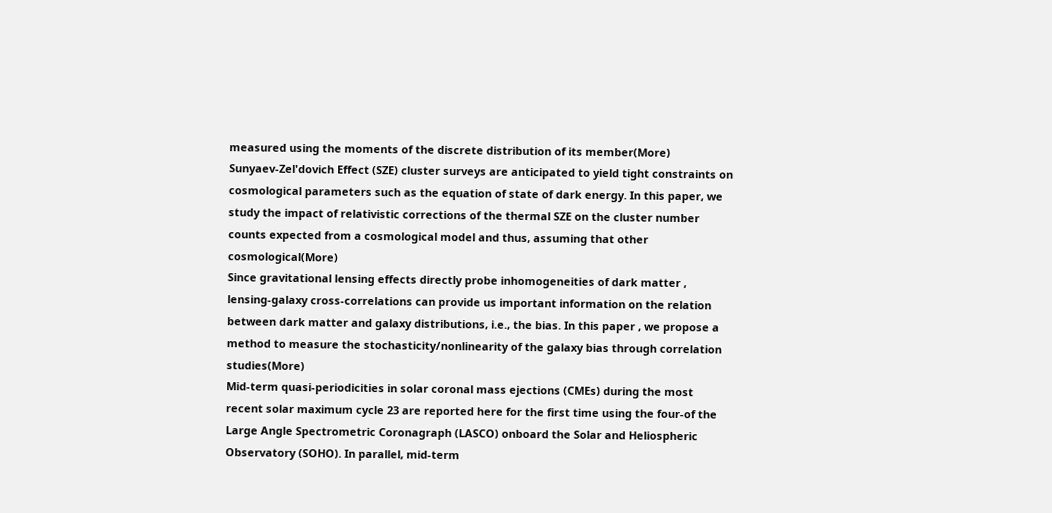measured using the moments of the discrete distribution of its member(More)
Sunyaev-Zel'dovich Effect (SZE) cluster surveys are anticipated to yield tight constraints on cosmological parameters such as the equation of state of dark energy. In this paper, we study the impact of relativistic corrections of the thermal SZE on the cluster number counts expected from a cosmological model and thus, assuming that other cosmological(More)
Since gravitational lensing effects directly probe inhomogeneities of dark matter , lensing-galaxy cross-correlations can provide us important information on the relation between dark matter and galaxy distributions, i.e., the bias. In this paper , we propose a method to measure the stochasticity/nonlinearity of the galaxy bias through correlation studies(More)
Mid-term quasi-periodicities in solar coronal mass ejections (CMEs) during the most recent solar maximum cycle 23 are reported here for the first time using the four-of the Large Angle Spectrometric Coronagraph (LASCO) onboard the Solar and Heliospheric Observatory (SOHO). In parallel, mid-term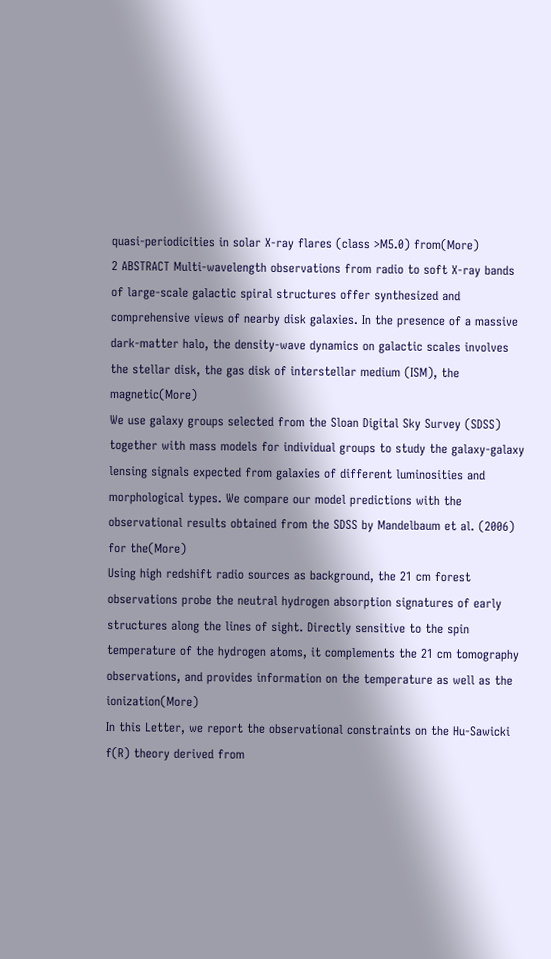quasi-periodicities in solar X-ray flares (class >M5.0) from(More)
2 ABSTRACT Multi-wavelength observations from radio to soft X-ray bands of large-scale galactic spiral structures offer synthesized and comprehensive views of nearby disk galaxies. In the presence of a massive dark-matter halo, the density-wave dynamics on galactic scales involves the stellar disk, the gas disk of interstellar medium (ISM), the magnetic(More)
We use galaxy groups selected from the Sloan Digital Sky Survey (SDSS) together with mass models for individual groups to study the galaxy-galaxy lensing signals expected from galaxies of different luminosities and morphological types. We compare our model predictions with the observational results obtained from the SDSS by Mandelbaum et al. (2006) for the(More)
Using high redshift radio sources as background, the 21 cm forest observations probe the neutral hydrogen absorption signatures of early structures along the lines of sight. Directly sensitive to the spin temperature of the hydrogen atoms, it complements the 21 cm tomography observations, and provides information on the temperature as well as the ionization(More)
In this Letter, we report the observational constraints on the Hu-Sawicki f(R) theory derived from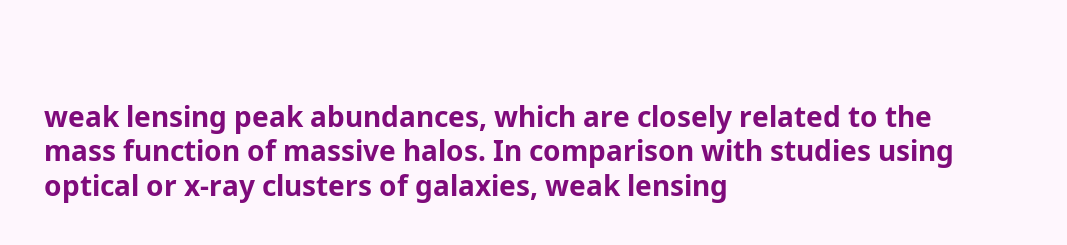weak lensing peak abundances, which are closely related to the mass function of massive halos. In comparison with studies using optical or x-ray clusters of galaxies, weak lensing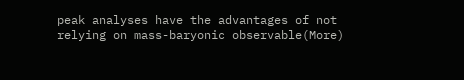peak analyses have the advantages of not relying on mass-baryonic observable(More)